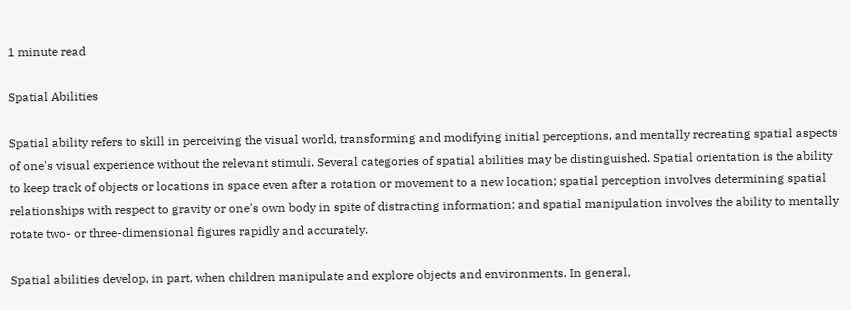1 minute read

Spatial Abilities

Spatial ability refers to skill in perceiving the visual world, transforming and modifying initial perceptions, and mentally recreating spatial aspects of one's visual experience without the relevant stimuli. Several categories of spatial abilities may be distinguished. Spatial orientation is the ability to keep track of objects or locations in space even after a rotation or movement to a new location; spatial perception involves determining spatial relationships with respect to gravity or one's own body in spite of distracting information; and spatial manipulation involves the ability to mentally rotate two- or three-dimensional figures rapidly and accurately.

Spatial abilities develop, in part, when children manipulate and explore objects and environments. In general,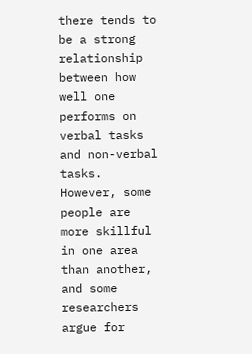there tends to be a strong relationship between how well one performs on verbal tasks and non-verbal tasks. However, some people are more skillful in one area than another, and some researchers argue for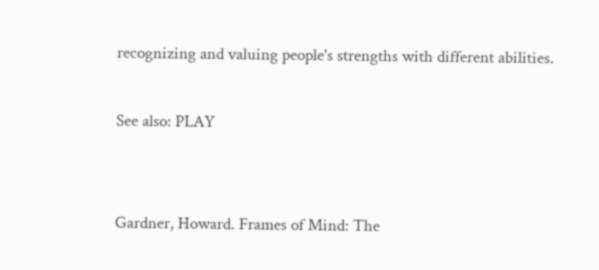recognizing and valuing people's strengths with different abilities.

See also: PLAY


Gardner, Howard. Frames of Mind: The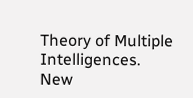Theory of Multiple Intelligences. New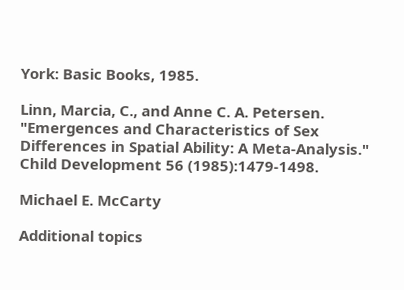York: Basic Books, 1985.

Linn, Marcia, C., and Anne C. A. Petersen. "Emergences and Characteristics of Sex Differences in Spatial Ability: A Meta-Analysis." Child Development 56 (1985):1479-1498.

Michael E. McCarty

Additional topics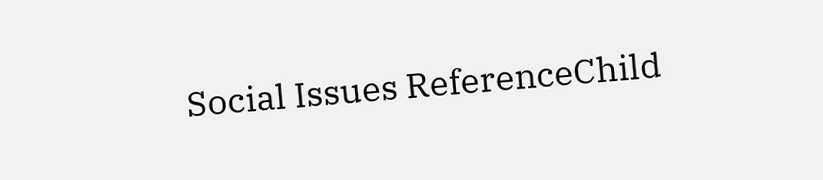Social Issues ReferenceChild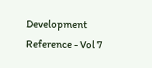Development Reference - Vol 7